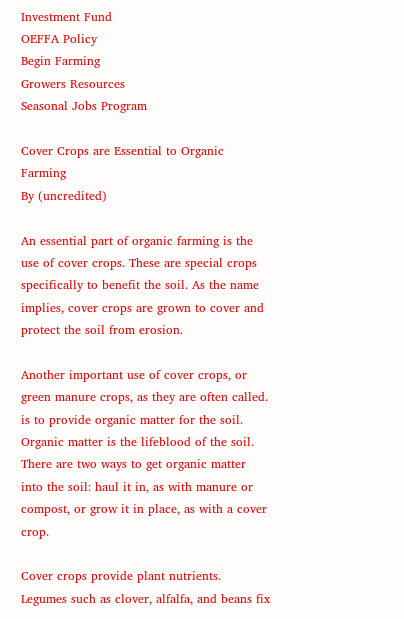Investment Fund
OEFFA Policy
Begin Farming
Growers Resources
Seasonal Jobs Program

Cover Crops are Essential to Organic Farming
By (uncredited)

An essential part of organic farming is the use of cover crops. These are special crops specifically to benefit the soil. As the name implies, cover crops are grown to cover and protect the soil from erosion.

Another important use of cover crops, or green manure crops, as they are often called. is to provide organic matter for the soil. Organic matter is the lifeblood of the soil. There are two ways to get organic matter into the soil: haul it in, as with manure or compost, or grow it in place, as with a cover crop.

Cover crops provide plant nutrients. Legumes such as clover, alfalfa, and beans fix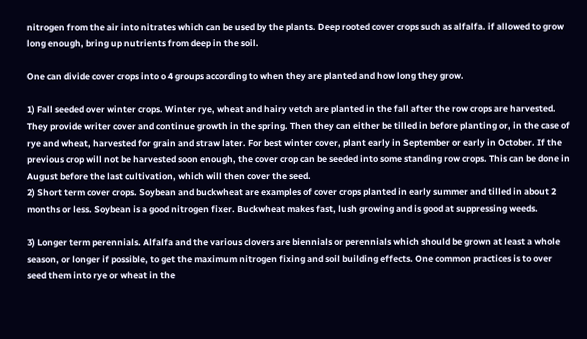nitrogen from the air into nitrates which can be used by the plants. Deep rooted cover crops such as alfalfa. if allowed to grow long enough, bring up nutrients from deep in the soil.

One can divide cover crops into o 4 groups according to when they are planted and how long they grow.

1) Fall seeded over winter crops. Winter rye, wheat and hairy vetch are planted in the fall after the row crops are harvested. They provide writer cover and continue growth in the spring. Then they can either be tilled in before planting or, in the case of rye and wheat, harvested for grain and straw later. For best winter cover, plant early in September or early in October. If the previous crop will not be harvested soon enough, the cover crop can be seeded into some standing row crops. This can be done in August before the last cultivation, which will then cover the seed.
2) Short term cover crops. Soybean and buckwheat are examples of cover crops planted in early summer and tilled in about 2 months or less. Soybean is a good nitrogen fixer. Buckwheat makes fast, lush growing and is good at suppressing weeds.

3) Longer term perennials. Alfalfa and the various clovers are biennials or perennials which should be grown at least a whole season, or longer if possible, to get the maximum nitrogen fixing and soil building effects. One common practices is to over seed them into rye or wheat in the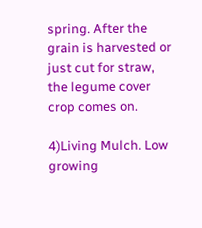spring. After the grain is harvested or just cut for straw, the legume cover crop comes on.

4)Living Mulch. Low growing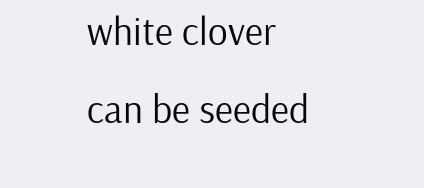white clover can be seeded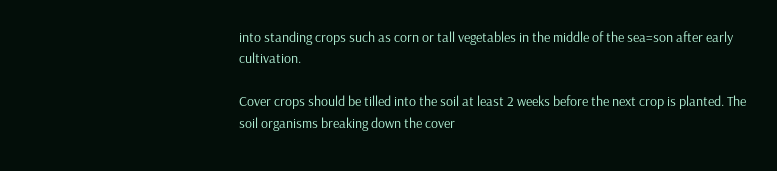into standing crops such as corn or tall vegetables in the middle of the sea=son after early cultivation.

Cover crops should be tilled into the soil at least 2 weeks before the next crop is planted. The soil organisms breaking down the cover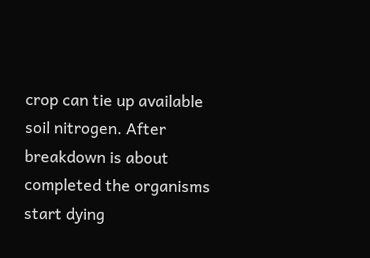crop can tie up available soil nitrogen. After breakdown is about completed the organisms start dying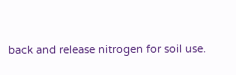back and release nitrogen for soil use.